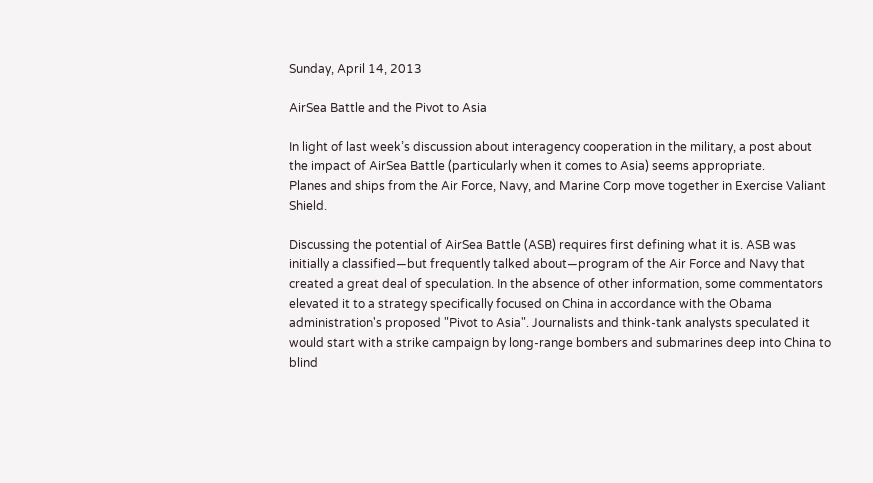Sunday, April 14, 2013

AirSea Battle and the Pivot to Asia

In light of last week’s discussion about interagency cooperation in the military, a post about the impact of AirSea Battle (particularly when it comes to Asia) seems appropriate.
Planes and ships from the Air Force, Navy, and Marine Corp move together in Exercise Valiant Shield.

Discussing the potential of AirSea Battle (ASB) requires first defining what it is. ASB was initially a classified—but frequently talked about—program of the Air Force and Navy that created a great deal of speculation. In the absence of other information, some commentators elevated it to a strategy specifically focused on China in accordance with the Obama administration's proposed "Pivot to Asia". Journalists and think-tank analysts speculated it would start with a strike campaign by long-range bombers and submarines deep into China to blind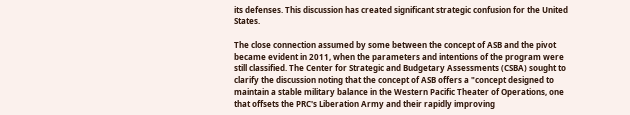its defenses. This discussion has created significant strategic confusion for the United States.

The close connection assumed by some between the concept of ASB and the pivot became evident in 2011, when the parameters and intentions of the program were still classified. The Center for Strategic and Budgetary Assessments (CSBA) sought to clarify the discussion noting that the concept of ASB offers a "concept designed to maintain a stable military balance in the Western Pacific Theater of Operations, one that offsets the PRC's Liberation Army and their rapidly improving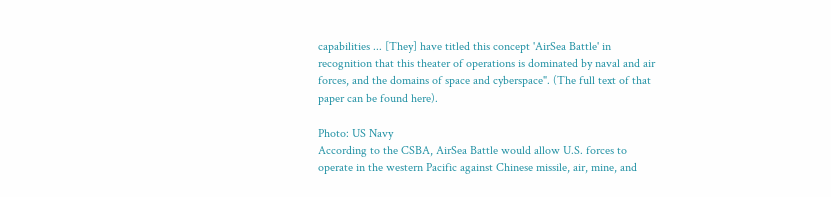capabilities ... [They] have titled this concept 'AirSea Battle' in recognition that this theater of operations is dominated by naval and air forces, and the domains of space and cyberspace". (The full text of that paper can be found here).

Photo: US Navy
According to the CSBA, AirSea Battle would allow U.S. forces to operate in the western Pacific against Chinese missile, air, mine, and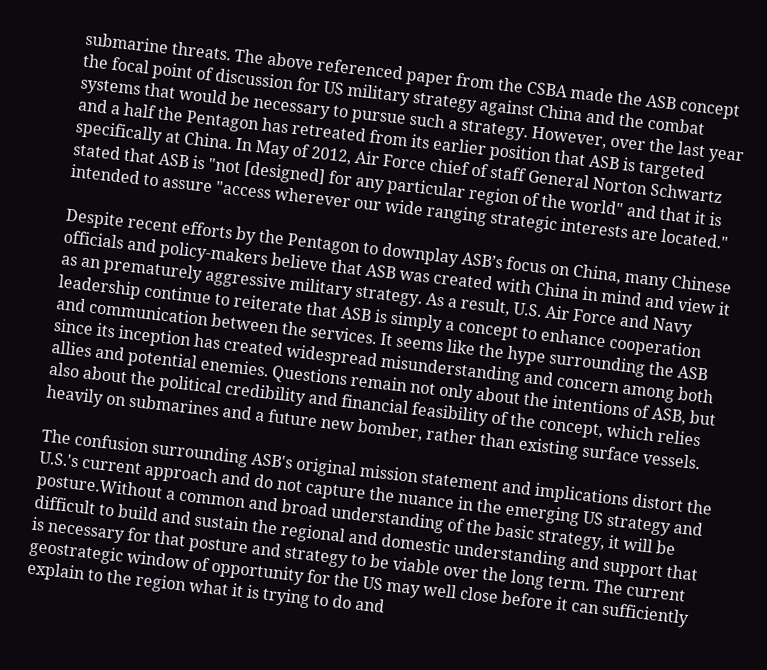submarine threats. The above referenced paper from the CSBA made the ASB concept the focal point of discussion for US military strategy against China and the combat systems that would be necessary to pursue such a strategy. However, over the last year and a half the Pentagon has retreated from its earlier position that ASB is targeted specifically at China. In May of 2012, Air Force chief of staff General Norton Schwartz stated that ASB is "not [designed] for any particular region of the world" and that it is intended to assure "access wherever our wide ranging strategic interests are located."

Despite recent efforts by the Pentagon to downplay ASB’s focus on China, many Chinese officials and policy-makers believe that ASB was created with China in mind and view it as an prematurely aggressive military strategy. As a result, U.S. Air Force and Navy leadership continue to reiterate that ASB is simply a concept to enhance cooperation and communication between the services. It seems like the hype surrounding the ASB since its inception has created widespread misunderstanding and concern among both allies and potential enemies. Questions remain not only about the intentions of ASB, but also about the political credibility and financial feasibility of the concept, which relies heavily on submarines and a future new bomber, rather than existing surface vessels.

The confusion surrounding ASB's original mission statement and implications distort the U.S.'s current approach and do not capture the nuance in the emerging US strategy and posture.Without a common and broad understanding of the basic strategy, it will be difficult to build and sustain the regional and domestic understanding and support that is necessary for that posture and strategy to be viable over the long term. The current geostrategic window of opportunity for the US may well close before it can sufficiently explain to the region what it is trying to do and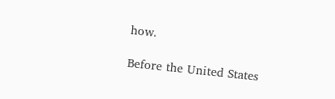how.

Before the United States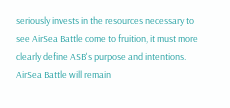seriously invests in the resources necessary to see AirSea Battle come to fruition, it must more clearly define ASB's purpose and intentions. AirSea Battle will remain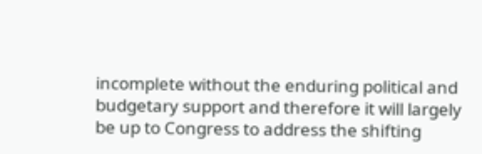incomplete without the enduring political and budgetary support and therefore it will largely be up to Congress to address the shifting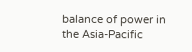balance of power in the Asia-Pacific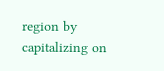region by capitalizing on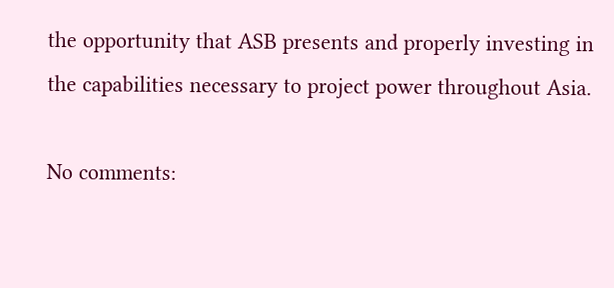the opportunity that ASB presents and properly investing in the capabilities necessary to project power throughout Asia.

No comments: